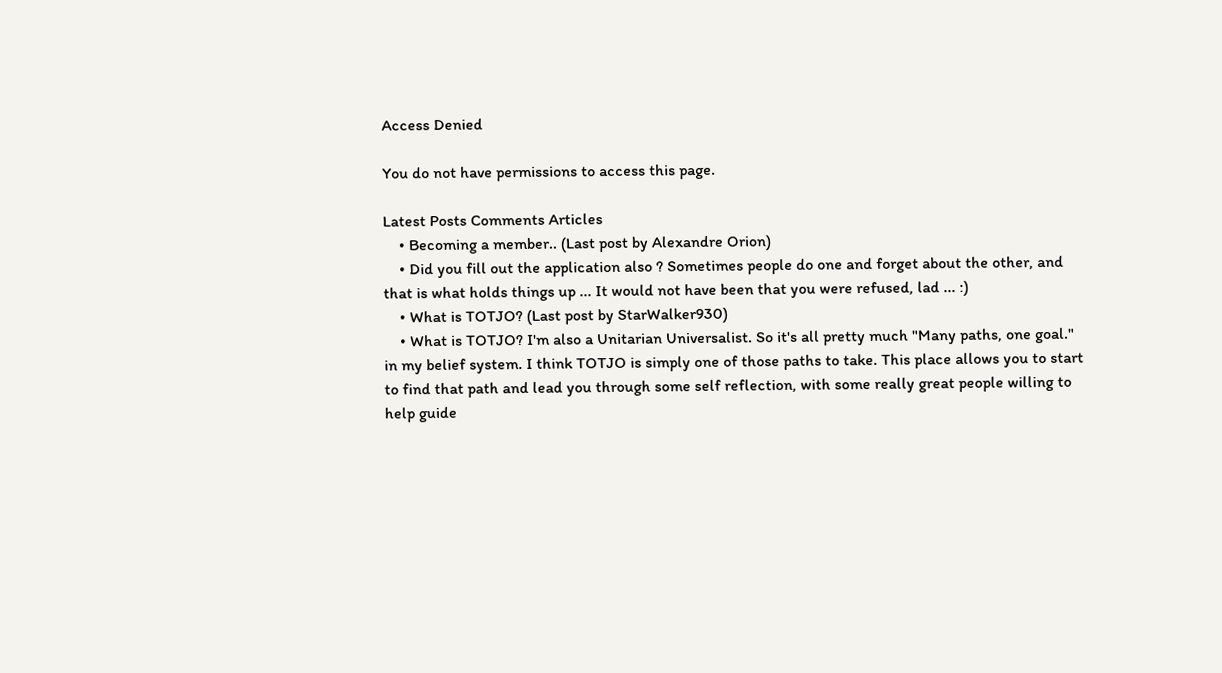Access Denied

You do not have permissions to access this page.

Latest Posts Comments Articles
    • Becoming a member.. (Last post by Alexandre Orion)
    • Did you fill out the application also ? Sometimes people do one and forget about the other, and that is what holds things up ... It would not have been that you were refused, lad ... :)
    • What is TOTJO? (Last post by StarWalker930)
    • What is TOTJO? I'm also a Unitarian Universalist. So it's all pretty much "Many paths, one goal." in my belief system. I think TOTJO is simply one of those paths to take. This place allows you to start to find that path and lead you through some self reflection, with some really great people willing to help guide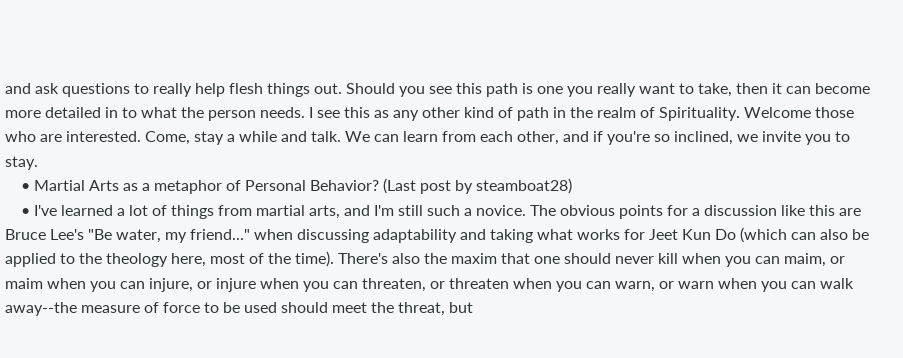and ask questions to really help flesh things out. Should you see this path is one you really want to take, then it can become more detailed in to what the person needs. I see this as any other kind of path in the realm of Spirituality. Welcome those who are interested. Come, stay a while and talk. We can learn from each other, and if you're so inclined, we invite you to stay.
    • Martial Arts as a metaphor of Personal Behavior? (Last post by steamboat28)
    • I've learned a lot of things from martial arts, and I'm still such a novice. The obvious points for a discussion like this are Bruce Lee's "Be water, my friend..." when discussing adaptability and taking what works for Jeet Kun Do (which can also be applied to the theology here, most of the time). There's also the maxim that one should never kill when you can maim, or maim when you can injure, or injure when you can threaten, or threaten when you can warn, or warn when you can walk away--the measure of force to be used should meet the threat, but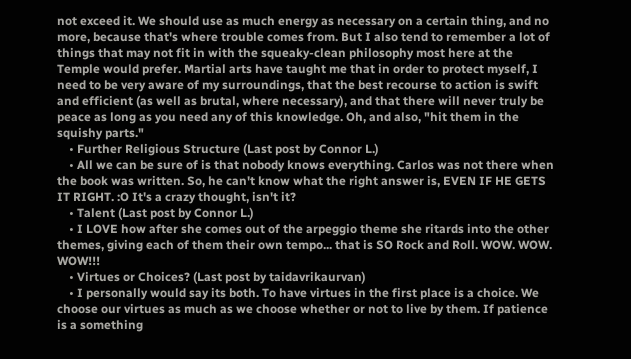not exceed it. We should use as much energy as necessary on a certain thing, and no more, because that's where trouble comes from. But I also tend to remember a lot of things that may not fit in with the squeaky-clean philosophy most here at the Temple would prefer. Martial arts have taught me that in order to protect myself, I need to be very aware of my surroundings, that the best recourse to action is swift and efficient (as well as brutal, where necessary), and that there will never truly be peace as long as you need any of this knowledge. Oh, and also, "hit them in the squishy parts."
    • Further Religious Structure (Last post by Connor L.)
    • All we can be sure of is that nobody knows everything. Carlos was not there when the book was written. So, he can't know what the right answer is, EVEN IF HE GETS IT RIGHT. :O It's a crazy thought, isn't it?
    • Talent (Last post by Connor L.)
    • I LOVE how after she comes out of the arpeggio theme she ritards into the other themes, giving each of them their own tempo... that is SO Rock and Roll. WOW. WOW. WOW!!!
    • Virtues or Choices? (Last post by taidavrikaurvan)
    • I personally would say its both. To have virtues in the first place is a choice. We choose our virtues as much as we choose whether or not to live by them. If patience is a something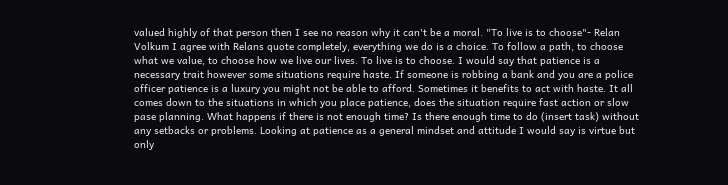valued highly of that person then I see no reason why it can't be a moral. "To live is to choose"- Relan Volkum I agree with Relans quote completely, everything we do is a choice. To follow a path, to choose what we value, to choose how we live our lives. To live is to choose. I would say that patience is a necessary trait however some situations require haste. If someone is robbing a bank and you are a police officer patience is a luxury you might not be able to afford. Sometimes it benefits to act with haste. It all comes down to the situations in which you place patience, does the situation require fast action or slow pase planning. What happens if there is not enough time? Is there enough time to do (insert task) without any setbacks or problems. Looking at patience as a general mindset and attitude I would say is virtue but only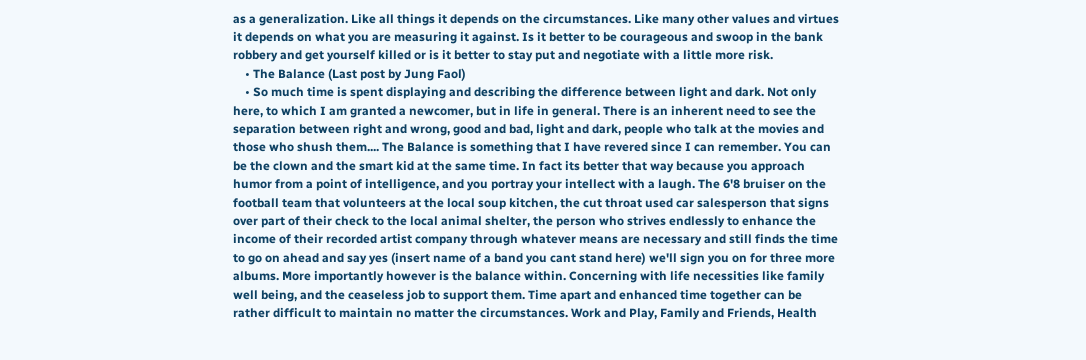as a generalization. Like all things it depends on the circumstances. Like many other values and virtues it depends on what you are measuring it against. Is it better to be courageous and swoop in the bank robbery and get yourself killed or is it better to stay put and negotiate with a little more risk.
    • The Balance (Last post by Jung Faol)
    • So much time is spent displaying and describing the difference between light and dark. Not only here, to which I am granted a newcomer, but in life in general. There is an inherent need to see the separation between right and wrong, good and bad, light and dark, people who talk at the movies and those who shush them.... The Balance is something that I have revered since I can remember. You can be the clown and the smart kid at the same time. In fact its better that way because you approach humor from a point of intelligence, and you portray your intellect with a laugh. The 6'8 bruiser on the football team that volunteers at the local soup kitchen, the cut throat used car salesperson that signs over part of their check to the local animal shelter, the person who strives endlessly to enhance the income of their recorded artist company through whatever means are necessary and still finds the time to go on ahead and say yes (insert name of a band you cant stand here) we'll sign you on for three more albums. More importantly however is the balance within. Concerning with life necessities like family well being, and the ceaseless job to support them. Time apart and enhanced time together can be rather difficult to maintain no matter the circumstances. Work and Play, Family and Friends, Health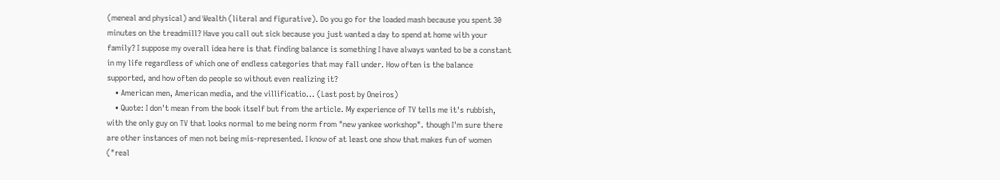(meneal and physical) and Wealth (literal and figurative). Do you go for the loaded mash because you spent 30 minutes on the treadmill? Have you call out sick because you just wanted a day to spend at home with your family? I suppose my overall idea here is that finding balance is something I have always wanted to be a constant in my life regardless of which one of endless categories that may fall under. How often is the balance supported, and how often do people so without even realizing it?
    • American men, American media, and the villificatio... (Last post by Oneiros)
    • Quote: I don't mean from the book itself but from the article. My experience of TV tells me it's rubbish, with the only guy on TV that looks normal to me being norm from "new yankee workshop". though I'm sure there are other instances of men not being mis-represented. I know of at least one show that makes fun of women ("real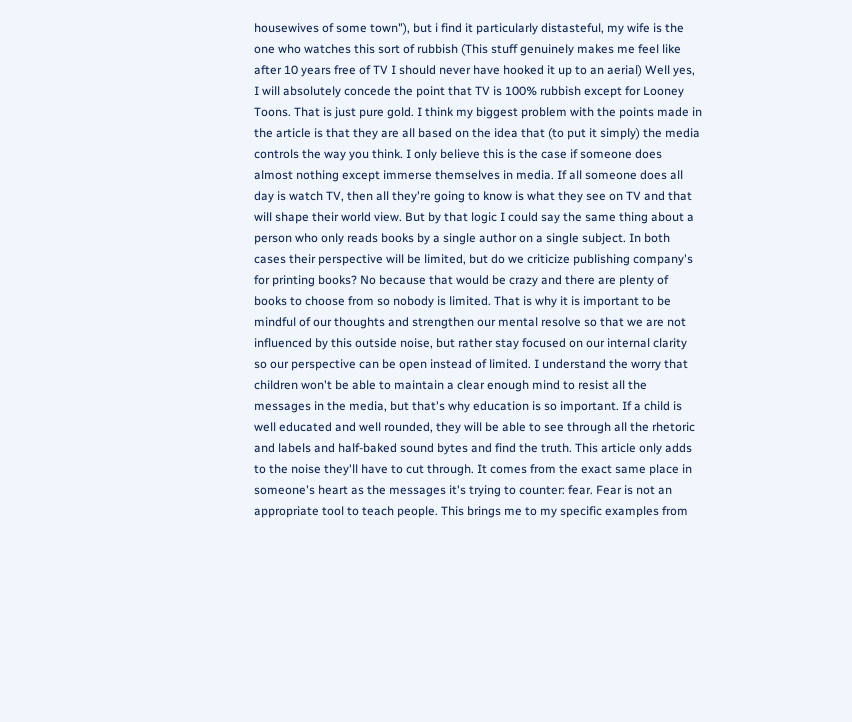housewives of some town"), but i find it particularly distasteful, my wife is the one who watches this sort of rubbish (This stuff genuinely makes me feel like after 10 years free of TV I should never have hooked it up to an aerial) Well yes, I will absolutely concede the point that TV is 100% rubbish except for Looney Toons. That is just pure gold. I think my biggest problem with the points made in the article is that they are all based on the idea that (to put it simply) the media controls the way you think. I only believe this is the case if someone does almost nothing except immerse themselves in media. If all someone does all day is watch TV, then all they're going to know is what they see on TV and that will shape their world view. But by that logic I could say the same thing about a person who only reads books by a single author on a single subject. In both cases their perspective will be limited, but do we criticize publishing company's for printing books? No because that would be crazy and there are plenty of books to choose from so nobody is limited. That is why it is important to be mindful of our thoughts and strengthen our mental resolve so that we are not influenced by this outside noise, but rather stay focused on our internal clarity so our perspective can be open instead of limited. I understand the worry that children won't be able to maintain a clear enough mind to resist all the messages in the media, but that's why education is so important. If a child is well educated and well rounded, they will be able to see through all the rhetoric and labels and half-baked sound bytes and find the truth. This article only adds to the noise they'll have to cut through. It comes from the exact same place in someone's heart as the messages it's trying to counter: fear. Fear is not an appropriate tool to teach people. This brings me to my specific examples from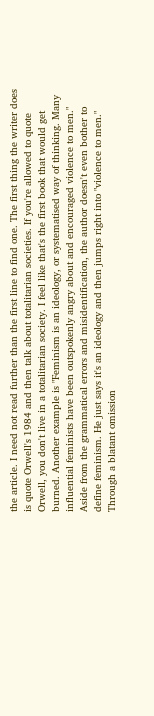the article. I need not read further than the first line to find one. The first thing the writer does is quote Orwell's 1984 and then talk about totalitarian societies. If you're allowed to quote Orwell, you don't live in a totalitarian society. I feel like that's the first book that would get burned. Another example is "Feminism is an ideology, or systematised way of thinking. Many influential feminists have been outspokenly angry about and encouraged violence to men." Aside from the grammatical errors and misidentification, the author doesn't even bother to define feminism. He just says it's an ideology and then jumps right into "violence to men." Through a blatant omission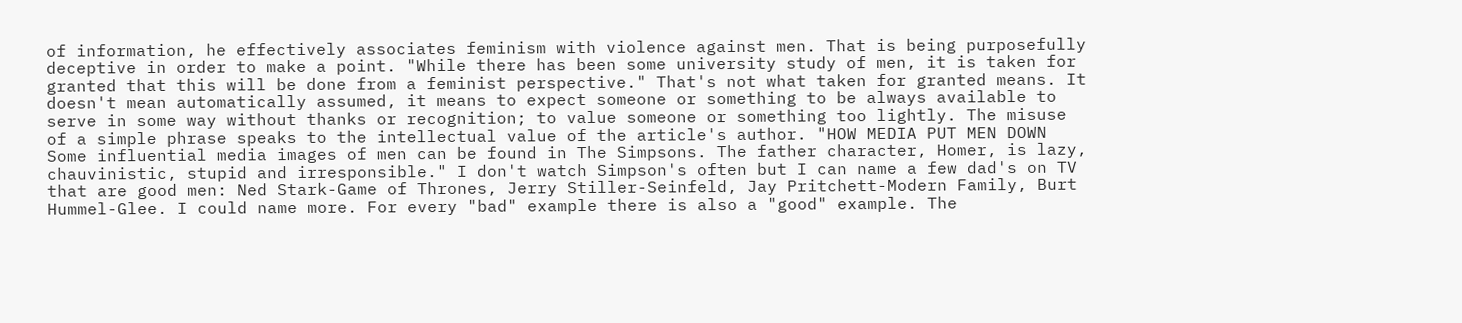of information, he effectively associates feminism with violence against men. That is being purposefully deceptive in order to make a point. "While there has been some university study of men, it is taken for granted that this will be done from a feminist perspective." That's not what taken for granted means. It doesn't mean automatically assumed, it means to expect someone or something to be always available to serve in some way without thanks or recognition; to value someone or something too lightly. The misuse of a simple phrase speaks to the intellectual value of the article's author. "HOW MEDIA PUT MEN DOWN Some influential media images of men can be found in The Simpsons. The father character, Homer, is lazy, chauvinistic, stupid and irresponsible." I don't watch Simpson's often but I can name a few dad's on TV that are good men: Ned Stark-Game of Thrones, Jerry Stiller-Seinfeld, Jay Pritchett-Modern Family, Burt Hummel-Glee. I could name more. For every "bad" example there is also a "good" example. The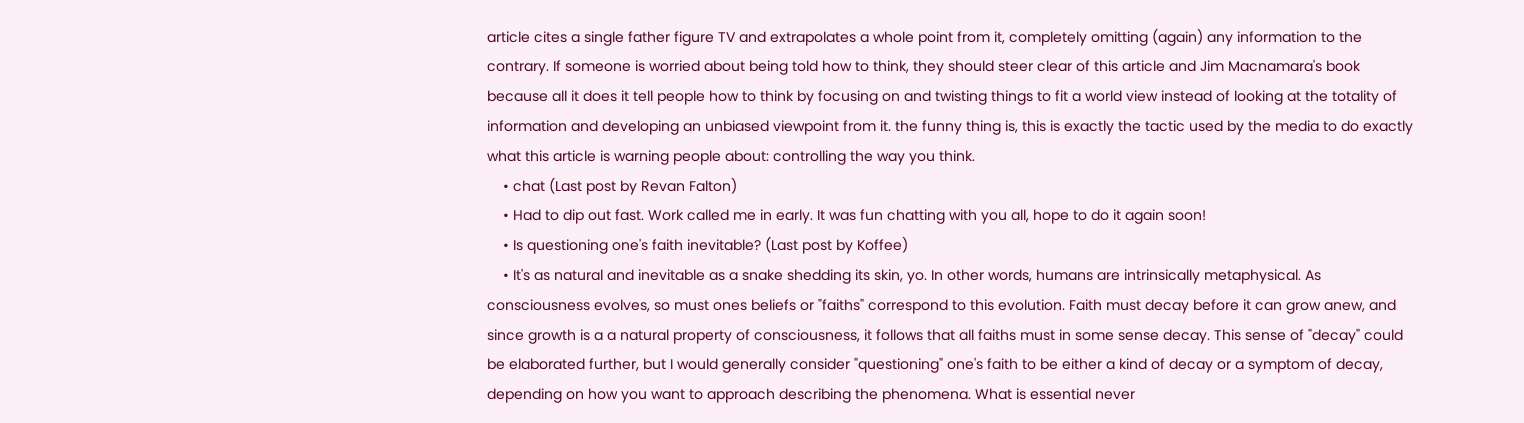article cites a single father figure TV and extrapolates a whole point from it, completely omitting (again) any information to the contrary. If someone is worried about being told how to think, they should steer clear of this article and Jim Macnamara's book because all it does it tell people how to think by focusing on and twisting things to fit a world view instead of looking at the totality of information and developing an unbiased viewpoint from it. the funny thing is, this is exactly the tactic used by the media to do exactly what this article is warning people about: controlling the way you think.
    • chat (Last post by Revan Falton)
    • Had to dip out fast. Work called me in early. It was fun chatting with you all, hope to do it again soon!
    • Is questioning one's faith inevitable? (Last post by Koffee)
    • It's as natural and inevitable as a snake shedding its skin, yo. In other words, humans are intrinsically metaphysical. As consciousness evolves, so must ones beliefs or "faiths" correspond to this evolution. Faith must decay before it can grow anew, and since growth is a a natural property of consciousness, it follows that all faiths must in some sense decay. This sense of "decay" could be elaborated further, but I would generally consider "questioning" one's faith to be either a kind of decay or a symptom of decay, depending on how you want to approach describing the phenomena. What is essential never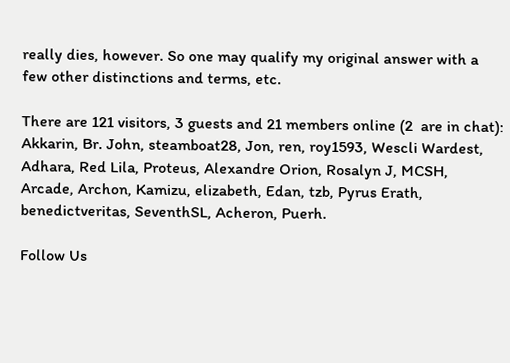really dies, however. So one may qualify my original answer with a few other distinctions and terms, etc.

There are 121 visitors, 3 guests and 21 members online (2  are in chat): Akkarin, Br. John, steamboat28, Jon, ren, roy1593, Wescli Wardest, Adhara, Red Lila, Proteus, Alexandre Orion, Rosalyn J, MCSH, Arcade, Archon, Kamizu, elizabeth, Edan, tzb, Pyrus Erath, benedictveritas, SeventhSL, Acheron, Puerh.

Follow Us